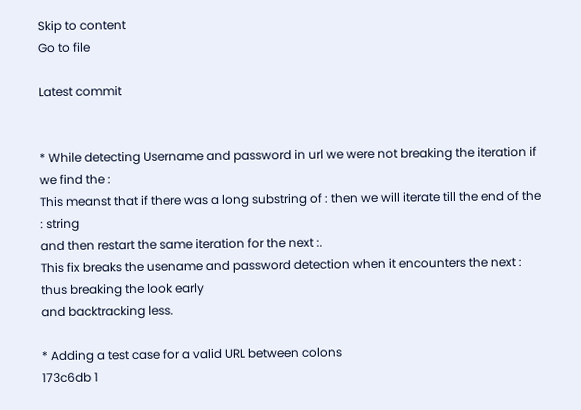Skip to content
Go to file

Latest commit


* While detecting Username and password in url we were not breaking the iteration if we find the :
This meanst that if there was a long substring of : then we will iterate till the end of the : string
and then restart the same iteration for the next :.
This fix breaks the usename and password detection when it encounters the next : thus breaking the look early
and backtracking less.

* Adding a test case for a valid URL between colons
173c6db 1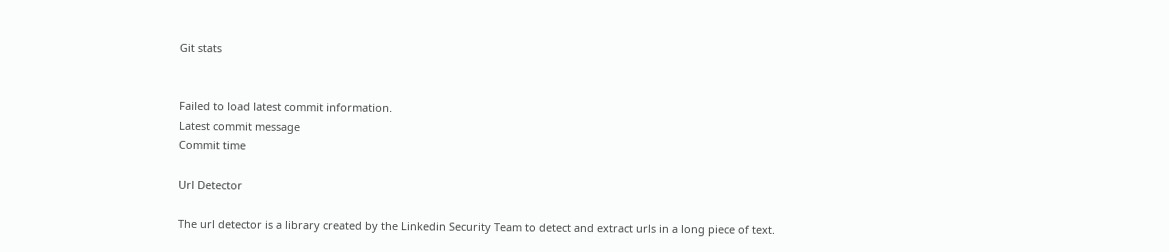Git stats


Failed to load latest commit information.
Latest commit message
Commit time

Url Detector

The url detector is a library created by the Linkedin Security Team to detect and extract urls in a long piece of text.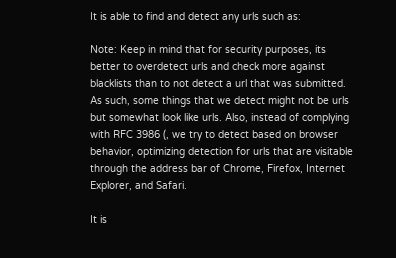It is able to find and detect any urls such as:

Note: Keep in mind that for security purposes, its better to overdetect urls and check more against blacklists than to not detect a url that was submitted. As such, some things that we detect might not be urls but somewhat look like urls. Also, instead of complying with RFC 3986 (, we try to detect based on browser behavior, optimizing detection for urls that are visitable through the address bar of Chrome, Firefox, Internet Explorer, and Safari.

It is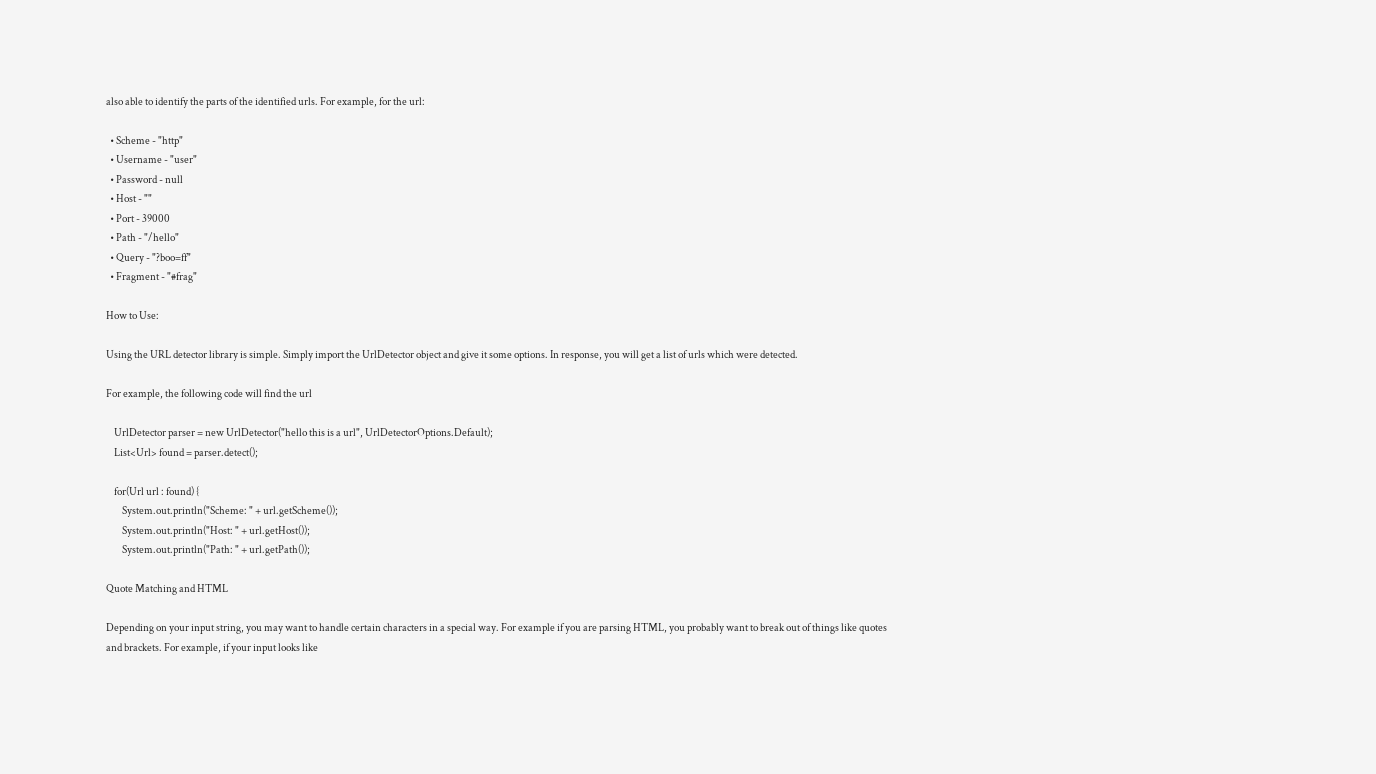also able to identify the parts of the identified urls. For example, for the url:

  • Scheme - "http"
  • Username - "user"
  • Password - null
  • Host - ""
  • Port - 39000
  • Path - "/hello"
  • Query - "?boo=ff"
  • Fragment - "#frag"

How to Use:

Using the URL detector library is simple. Simply import the UrlDetector object and give it some options. In response, you will get a list of urls which were detected.

For example, the following code will find the url

    UrlDetector parser = new UrlDetector("hello this is a url", UrlDetectorOptions.Default);
    List<Url> found = parser.detect();

    for(Url url : found) {
        System.out.println("Scheme: " + url.getScheme());
        System.out.println("Host: " + url.getHost());
        System.out.println("Path: " + url.getPath());

Quote Matching and HTML

Depending on your input string, you may want to handle certain characters in a special way. For example if you are parsing HTML, you probably want to break out of things like quotes and brackets. For example, if your input looks like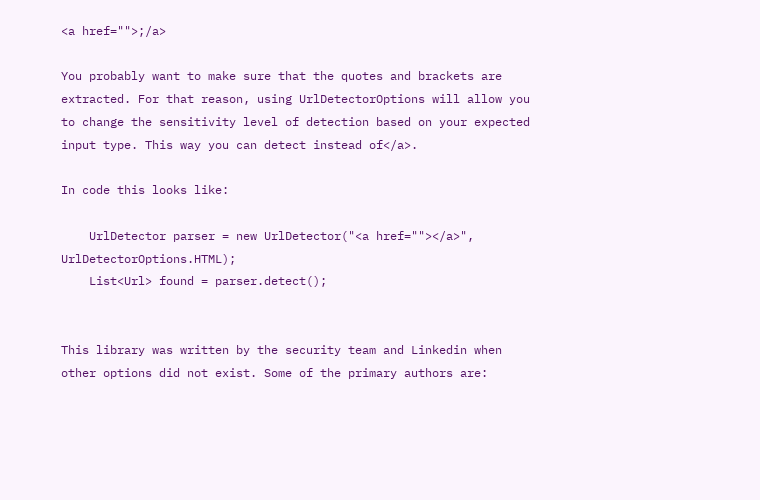<a href="">;/a>

You probably want to make sure that the quotes and brackets are extracted. For that reason, using UrlDetectorOptions will allow you to change the sensitivity level of detection based on your expected input type. This way you can detect instead of</a>.

In code this looks like:

    UrlDetector parser = new UrlDetector("<a href=""></a>", UrlDetectorOptions.HTML);
    List<Url> found = parser.detect();


This library was written by the security team and Linkedin when other options did not exist. Some of the primary authors are: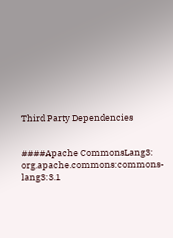Third Party Dependencies


####Apache CommonsLang3: org.apache.commons:commons-lang3:3.1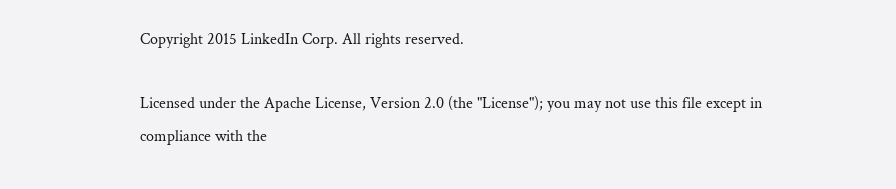Copyright 2015 LinkedIn Corp. All rights reserved.

Licensed under the Apache License, Version 2.0 (the "License"); you may not use this file except in compliance with the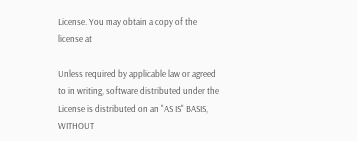License. You may obtain a copy of the license at

Unless required by applicable law or agreed to in writing, software distributed under the License is distributed on an "AS IS" BASIS, WITHOUT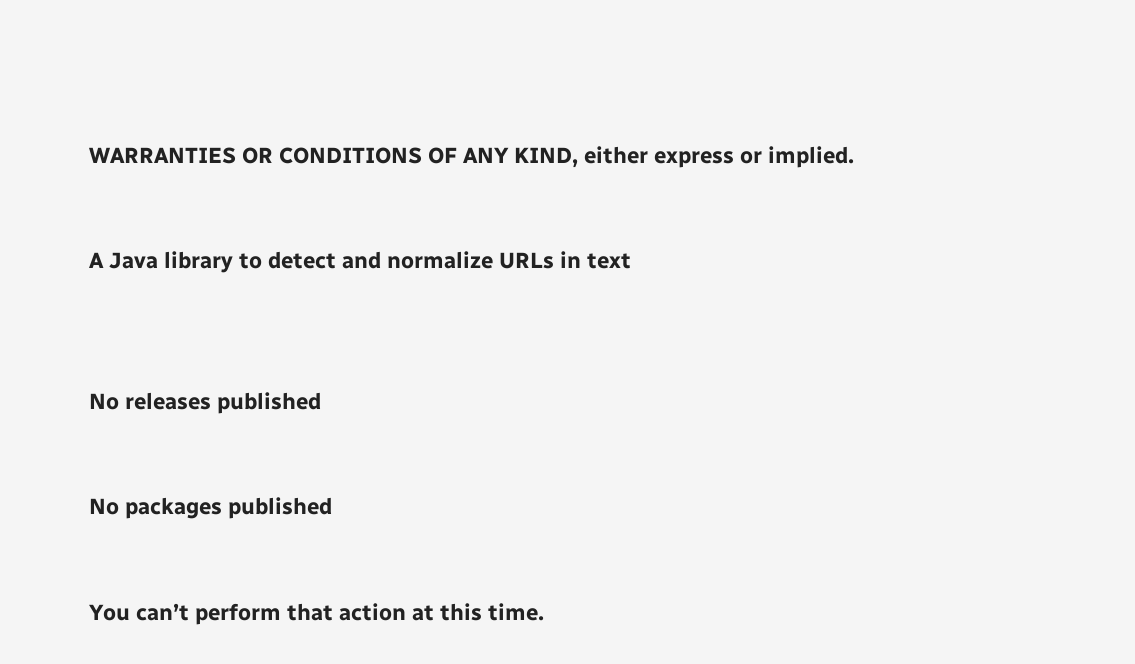WARRANTIES OR CONDITIONS OF ANY KIND, either express or implied.


A Java library to detect and normalize URLs in text



No releases published


No packages published


You can’t perform that action at this time.